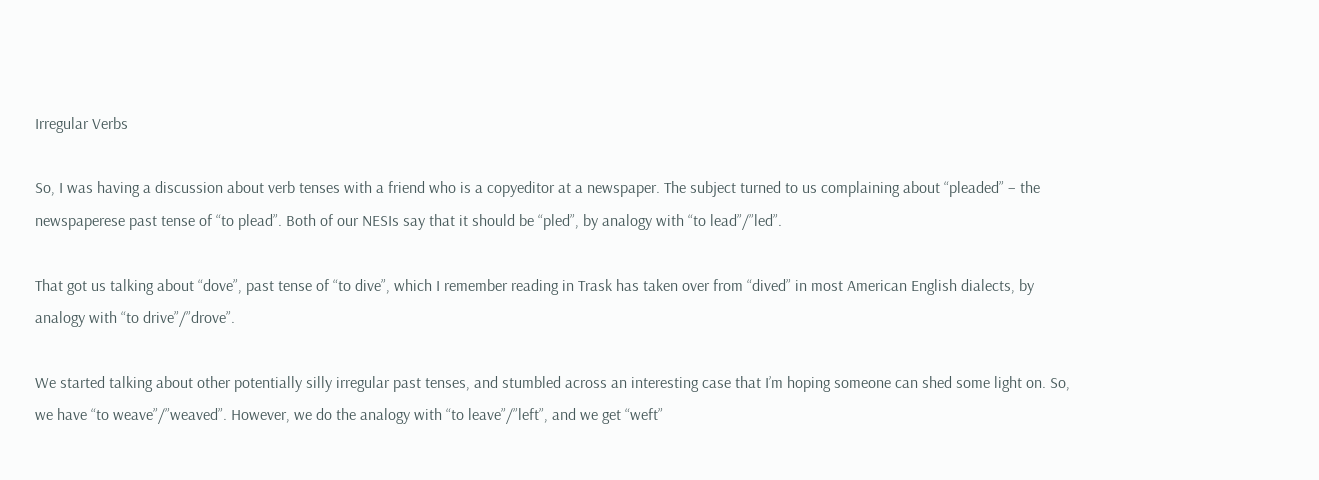Irregular Verbs

So, I was having a discussion about verb tenses with a friend who is a copyeditor at a newspaper. The subject turned to us complaining about “pleaded” – the newspaperese past tense of “to plead”. Both of our NESIs say that it should be “pled”, by analogy with “to lead”/”led”.

That got us talking about “dove”, past tense of “to dive”, which I remember reading in Trask has taken over from “dived” in most American English dialects, by analogy with “to drive”/”drove”.

We started talking about other potentially silly irregular past tenses, and stumbled across an interesting case that I’m hoping someone can shed some light on. So, we have “to weave”/”weaved”. However, we do the analogy with “to leave”/”left”, and we get “weft”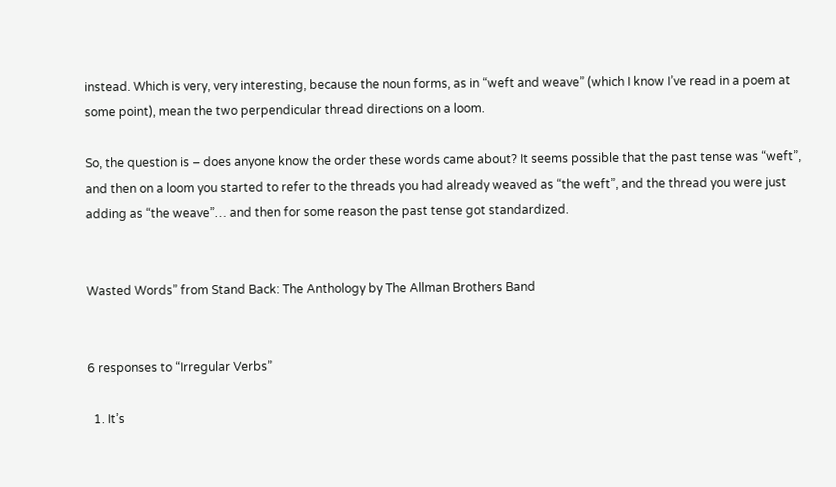instead. Which is very, very interesting, because the noun forms, as in “weft and weave” (which I know I’ve read in a poem at some point), mean the two perpendicular thread directions on a loom.

So, the question is – does anyone know the order these words came about? It seems possible that the past tense was “weft”, and then on a loom you started to refer to the threads you had already weaved as “the weft”, and the thread you were just adding as “the weave”… and then for some reason the past tense got standardized.


Wasted Words” from Stand Back: The Anthology by The Allman Brothers Band


6 responses to “Irregular Verbs”

  1. It’s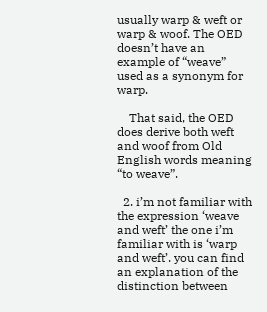usually warp & weft or warp & woof. The OED doesn’t have an example of “weave” used as a synonym for warp.

    That said, the OED does derive both weft and woof from Old English words meaning “to weave”.

  2. i’m not familiar with the expression ‘weave and weft’ the one i’m familiar with is ‘warp and weft’. you can find an explanation of the distinction between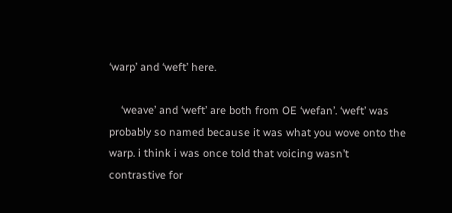‘warp’ and ‘weft’ here.

    ‘weave’ and ‘weft’ are both from OE ‘wefan’. ‘weft’ was probably so named because it was what you wove onto the warp. i think i was once told that voicing wasn’t contrastive for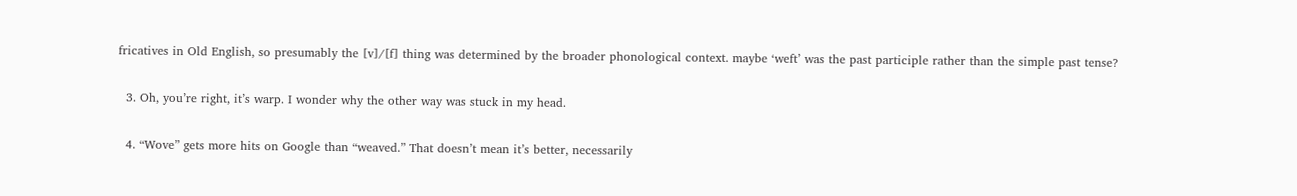fricatives in Old English, so presumably the [v]/[f] thing was determined by the broader phonological context. maybe ‘weft’ was the past participle rather than the simple past tense?

  3. Oh, you’re right, it’s warp. I wonder why the other way was stuck in my head.

  4. “Wove” gets more hits on Google than “weaved.” That doesn’t mean it’s better, necessarily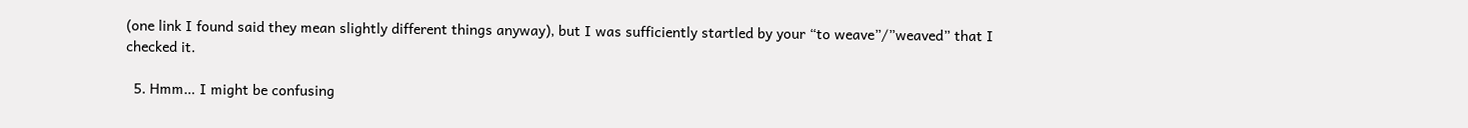(one link I found said they mean slightly different things anyway), but I was sufficiently startled by your “to weave”/”weaved” that I checked it.

  5. Hmm… I might be confusing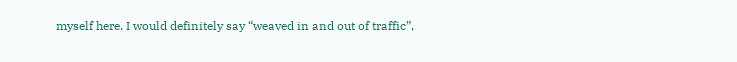myself here. I would definitely say “weaved in and out of traffic”,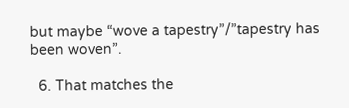but maybe “wove a tapestry”/”tapestry has been woven”.

  6. That matches the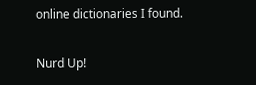online dictionaries I found.

Nurd Up!